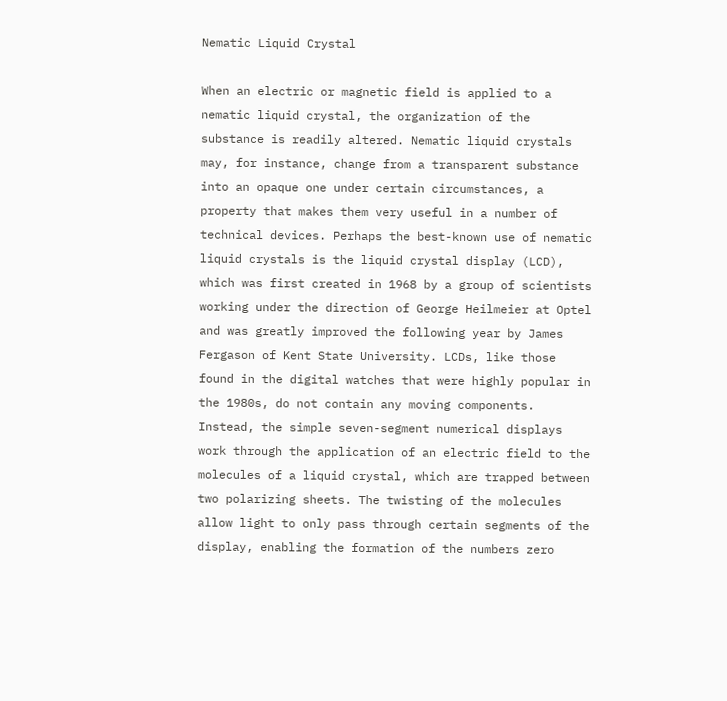Nematic Liquid Crystal

When an electric or magnetic field is applied to a nematic liquid crystal, the organization of the substance is readily altered. Nematic liquid crystals may, for instance, change from a transparent substance into an opaque one under certain circumstances, a property that makes them very useful in a number of technical devices. Perhaps the best-known use of nematic liquid crystals is the liquid crystal display (LCD), which was first created in 1968 by a group of scientists working under the direction of George Heilmeier at Optel and was greatly improved the following year by James Fergason of Kent State University. LCDs, like those found in the digital watches that were highly popular in the 1980s, do not contain any moving components. Instead, the simple seven-segment numerical displays work through the application of an electric field to the molecules of a liquid crystal, which are trapped between two polarizing sheets. The twisting of the molecules allow light to only pass through certain segments of the display, enabling the formation of the numbers zero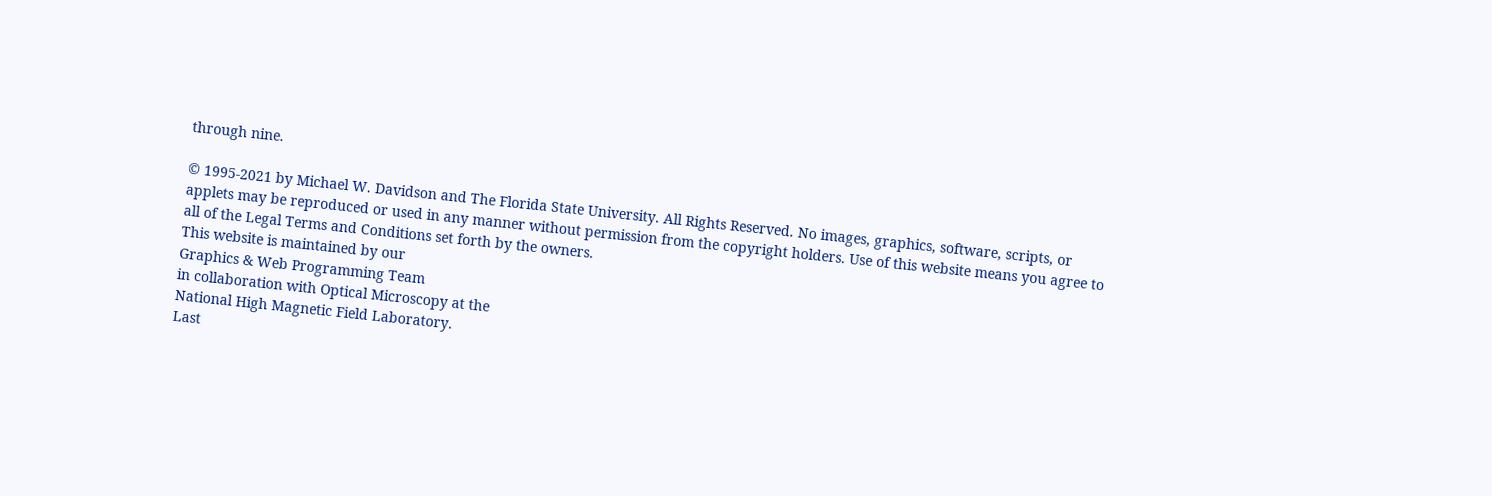through nine.

© 1995-2021 by Michael W. Davidson and The Florida State University. All Rights Reserved. No images, graphics, software, scripts, or applets may be reproduced or used in any manner without permission from the copyright holders. Use of this website means you agree to all of the Legal Terms and Conditions set forth by the owners.
This website is maintained by our
Graphics & Web Programming Team
in collaboration with Optical Microscopy at the
National High Magnetic Field Laboratory.
Last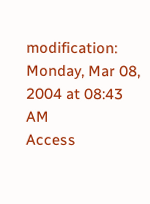modification: Monday, Mar 08, 2004 at 08:43 AM
Access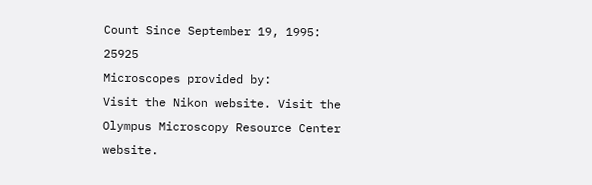Count Since September 19, 1995: 25925
Microscopes provided by:
Visit the Nikon website. Visit the Olympus Microscopy Resource Center website.